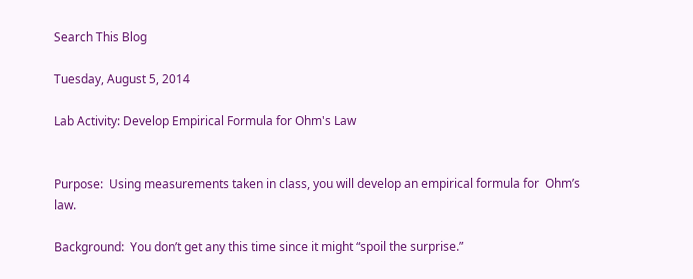Search This Blog

Tuesday, August 5, 2014

Lab Activity: Develop Empirical Formula for Ohm's Law


Purpose:  Using measurements taken in class, you will develop an empirical formula for  Ohm’s law.

Background:  You don’t get any this time since it might “spoil the surprise.”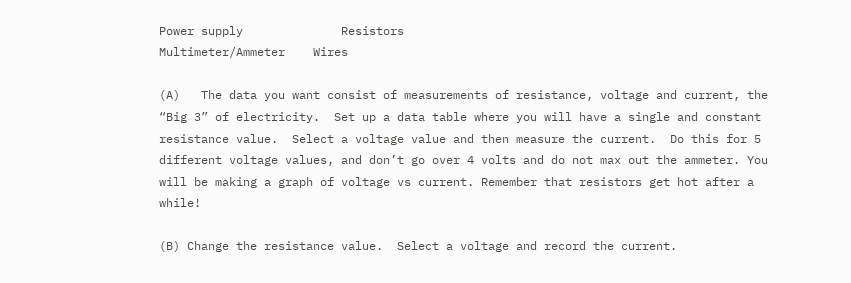Power supply              Resistors
Multimeter/Ammeter    Wires

(A)   The data you want consist of measurements of resistance, voltage and current, the “Big 3” of electricity.  Set up a data table where you will have a single and constant resistance value.  Select a voltage value and then measure the current.  Do this for 5 different voltage values, and don’t go over 4 volts and do not max out the ammeter. You will be making a graph of voltage vs current. Remember that resistors get hot after a while!

(B) Change the resistance value.  Select a voltage and record the current.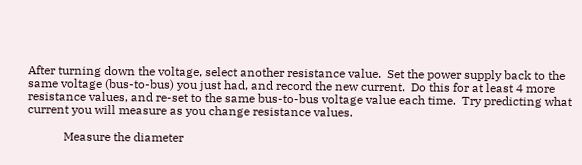After turning down the voltage, select another resistance value.  Set the power supply back to the same voltage (bus-to-bus) you just had, and record the new current.  Do this for at least 4 more resistance values, and re-set to the same bus-to-bus voltage value each time.  Try predicting what current you will measure as you change resistance values.

            Measure the diameter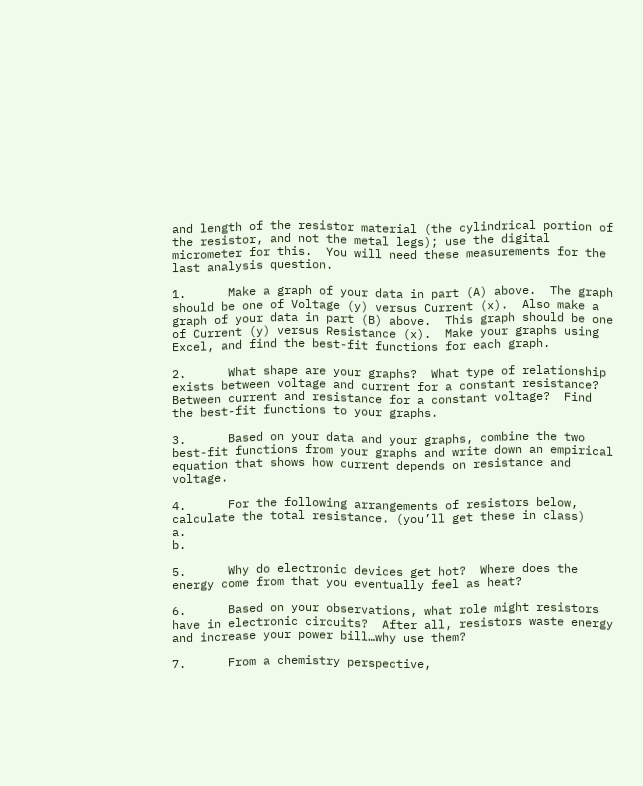and length of the resistor material (the cylindrical portion of the resistor, and not the metal legs); use the digital micrometer for this.  You will need these measurements for the last analysis question.

1.      Make a graph of your data in part (A) above.  The graph should be one of Voltage (y) versus Current (x).  Also make a graph of your data in part (B) above.  This graph should be one of Current (y) versus Resistance (x).  Make your graphs using Excel, and find the best-fit functions for each graph.

2.      What shape are your graphs?  What type of relationship exists between voltage and current for a constant resistance?  Between current and resistance for a constant voltage?  Find the best-fit functions to your graphs.

3.      Based on your data and your graphs, combine the two best-fit functions from your graphs and write down an empirical equation that shows how current depends on resistance and voltage.

4.      For the following arrangements of resistors below, calculate the total resistance. (you’ll get these in class)
a.                                                                           b.

5.      Why do electronic devices get hot?  Where does the energy come from that you eventually feel as heat?

6.      Based on your observations, what role might resistors have in electronic circuits?  After all, resistors waste energy and increase your power bill…why use them?

7.      From a chemistry perspective,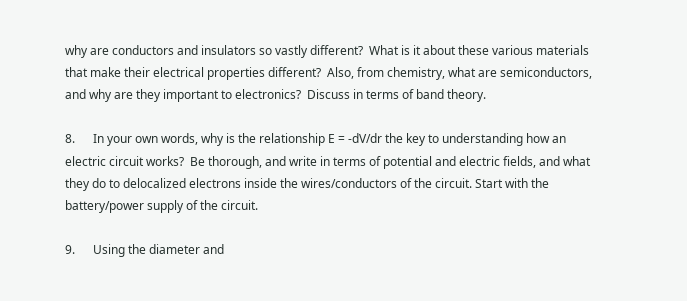why are conductors and insulators so vastly different?  What is it about these various materials that make their electrical properties different?  Also, from chemistry, what are semiconductors, and why are they important to electronics?  Discuss in terms of band theory.

8.      In your own words, why is the relationship E = -dV/dr the key to understanding how an electric circuit works?  Be thorough, and write in terms of potential and electric fields, and what they do to delocalized electrons inside the wires/conductors of the circuit. Start with the battery/power supply of the circuit.

9.      Using the diameter and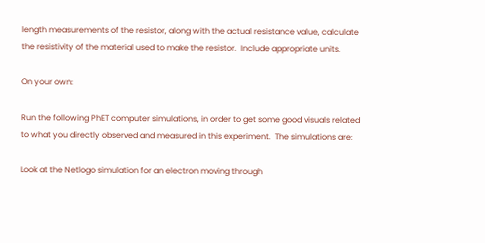length measurements of the resistor, along with the actual resistance value, calculate the resistivity of the material used to make the resistor.  Include appropriate units.

On your own:

Run the following PhET computer simulations, in order to get some good visuals related to what you directly observed and measured in this experiment.  The simulations are:

Look at the Netlogo simulation for an electron moving through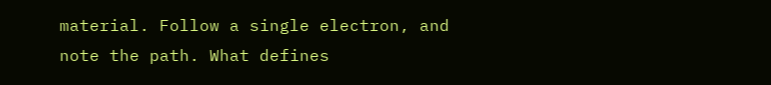material. Follow a single electron, and note the path. What defines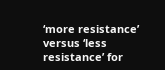‘more resistance’ versus ‘less resistance’ for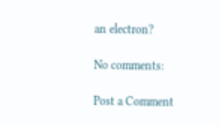an electron?

No comments:

Post a Comment